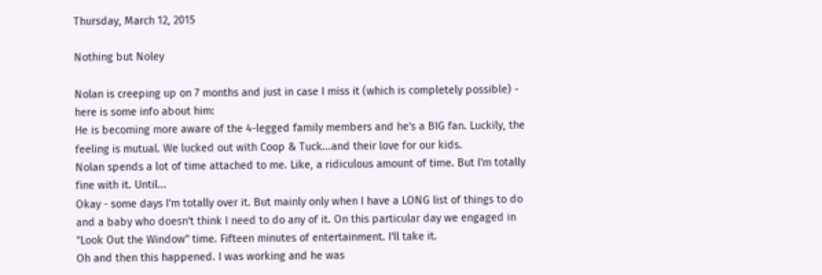Thursday, March 12, 2015

Nothing but Noley

Nolan is creeping up on 7 months and just in case I miss it (which is completely possible) - here is some info about him:
He is becoming more aware of the 4-legged family members and he's a BIG fan. Luckily, the feeling is mutual. We lucked out with Coop & Tuck...and their love for our kids.
Nolan spends a lot of time attached to me. Like, a ridiculous amount of time. But I'm totally fine with it. Until...
Okay - some days I'm totally over it. But mainly only when I have a LONG list of things to do and a baby who doesn't think I need to do any of it. On this particular day we engaged in "Look Out the Window" time. Fifteen minutes of entertainment. I'll take it.
Oh and then this happened. I was working and he was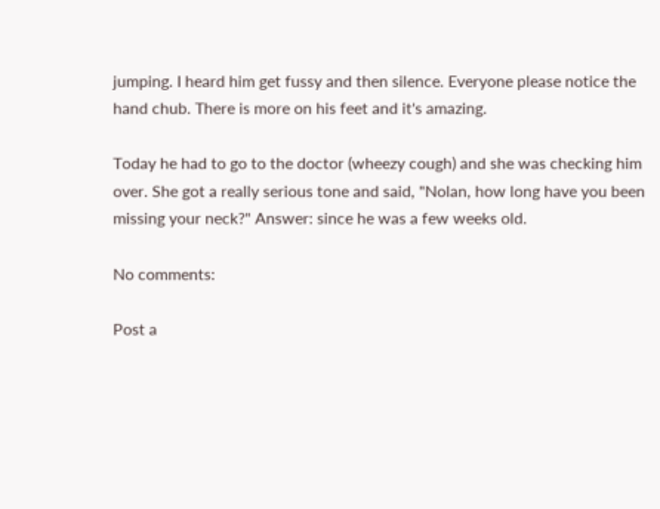jumping. I heard him get fussy and then silence. Everyone please notice the hand chub. There is more on his feet and it's amazing.

Today he had to go to the doctor (wheezy cough) and she was checking him over. She got a really serious tone and said, "Nolan, how long have you been missing your neck?" Answer: since he was a few weeks old.

No comments:

Post a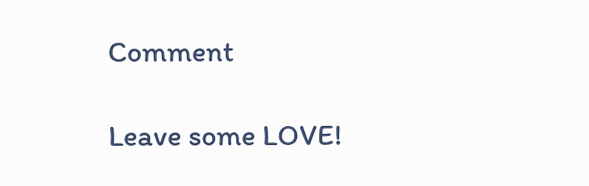Comment

Leave some LOVE!